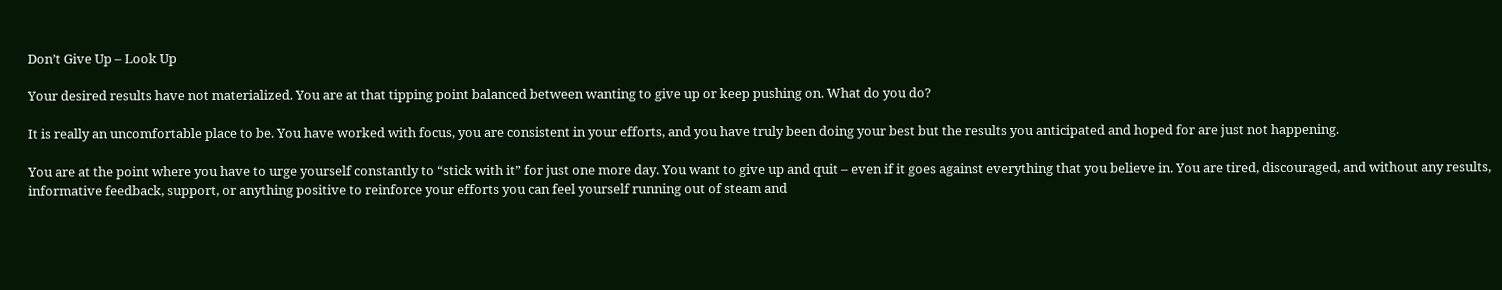Don’t Give Up – Look Up

Your desired results have not materialized. You are at that tipping point balanced between wanting to give up or keep pushing on. What do you do?

It is really an uncomfortable place to be. You have worked with focus, you are consistent in your efforts, and you have truly been doing your best but the results you anticipated and hoped for are just not happening.

You are at the point where you have to urge yourself constantly to “stick with it” for just one more day. You want to give up and quit – even if it goes against everything that you believe in. You are tired, discouraged, and without any results, informative feedback, support, or anything positive to reinforce your efforts you can feel yourself running out of steam and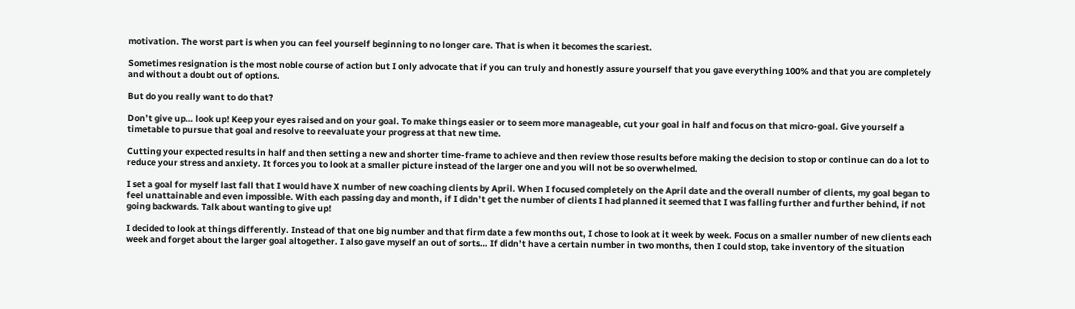motivation. The worst part is when you can feel yourself beginning to no longer care. That is when it becomes the scariest.

Sometimes resignation is the most noble course of action but I only advocate that if you can truly and honestly assure yourself that you gave everything 100% and that you are completely and without a doubt out of options.

But do you really want to do that?

Don’t give up… look up! Keep your eyes raised and on your goal. To make things easier or to seem more manageable, cut your goal in half and focus on that micro-goal. Give yourself a timetable to pursue that goal and resolve to reevaluate your progress at that new time.

Cutting your expected results in half and then setting a new and shorter time-frame to achieve and then review those results before making the decision to stop or continue can do a lot to reduce your stress and anxiety. It forces you to look at a smaller picture instead of the larger one and you will not be so overwhelmed.

I set a goal for myself last fall that I would have X number of new coaching clients by April. When I focused completely on the April date and the overall number of clients, my goal began to feel unattainable and even impossible. With each passing day and month, if I didn’t get the number of clients I had planned it seemed that I was falling further and further behind, if not going backwards. Talk about wanting to give up!

I decided to look at things differently. Instead of that one big number and that firm date a few months out, I chose to look at it week by week. Focus on a smaller number of new clients each week and forget about the larger goal altogether. I also gave myself an out of sorts… If didn’t have a certain number in two months, then I could stop, take inventory of the situation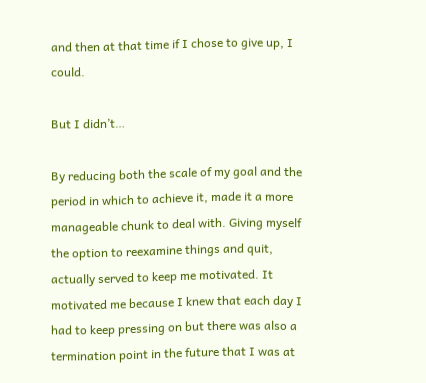and then at that time if I chose to give up, I could.

But I didn’t…

By reducing both the scale of my goal and the period in which to achieve it, made it a more manageable chunk to deal with. Giving myself the option to reexamine things and quit, actually served to keep me motivated. It motivated me because I knew that each day I had to keep pressing on but there was also a termination point in the future that I was at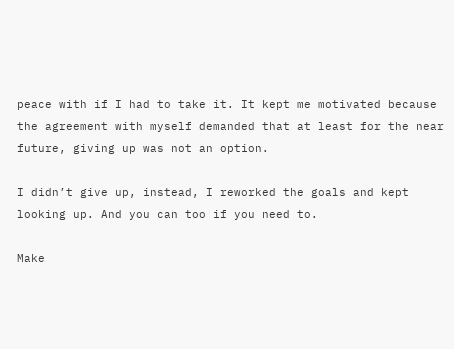peace with if I had to take it. It kept me motivated because the agreement with myself demanded that at least for the near future, giving up was not an option.

I didn’t give up, instead, I reworked the goals and kept looking up. And you can too if you need to.

Make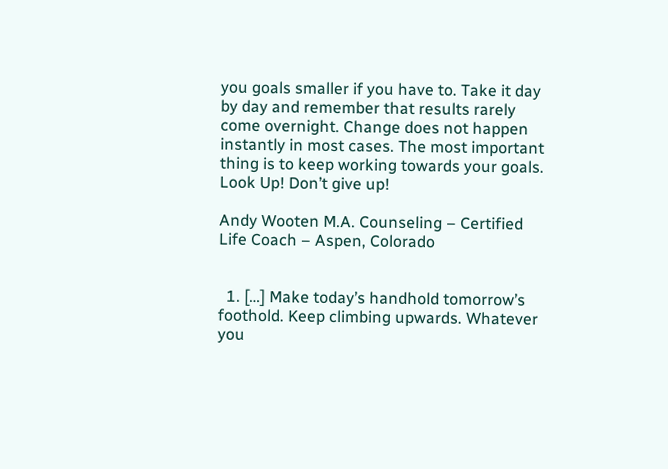you goals smaller if you have to. Take it day by day and remember that results rarely come overnight. Change does not happen instantly in most cases. The most important thing is to keep working towards your goals. Look Up! Don’t give up!

Andy Wooten M.A. Counseling – Certified Life Coach – Aspen, Colorado


  1. […] Make today’s handhold tomorrow’s foothold. Keep climbing upwards. Whatever you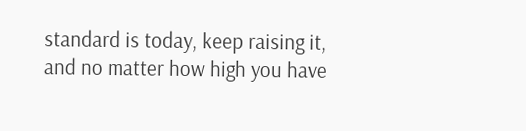standard is today, keep raising it, and no matter how high you have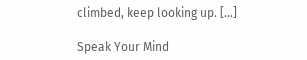climbed, keep looking up. […]

Speak Your Mind